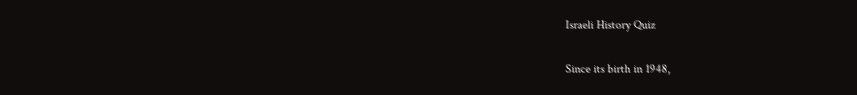Israeli History Quiz

Since its birth in 1948,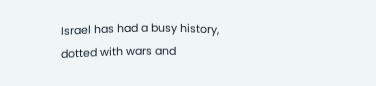Israel has had a busy history, dotted with wars and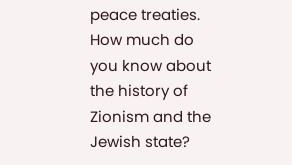peace treaties. How much do you know about the history of Zionism and the Jewish state?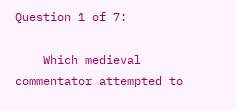Question 1 of 7:

    Which medieval commentator attempted to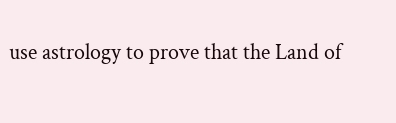use astrology to prove that the Land of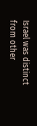Israel was distinct from other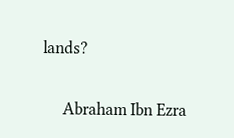lands?

     Abraham Ibn Ezra